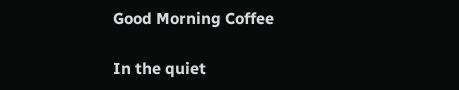Good Morning Coffee

In the quiet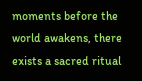moments before the world awakens, there exists a sacred ritual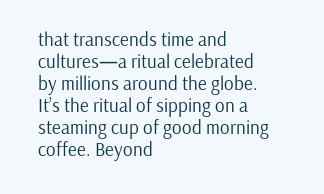that transcends time and cultures—a ritual celebrated by millions around the globe. It’s the ritual of sipping on a steaming cup of good morning coffee. Beyond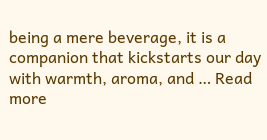being a mere beverage, it is a companion that kickstarts our day with warmth, aroma, and … Read more